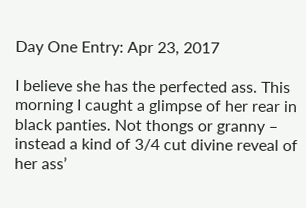Day One Entry: Apr 23, 2017

I believe she has the perfected ass. This morning I caught a glimpse of her rear in black panties. Not thongs or granny – instead a kind of 3/4 cut divine reveal of her ass’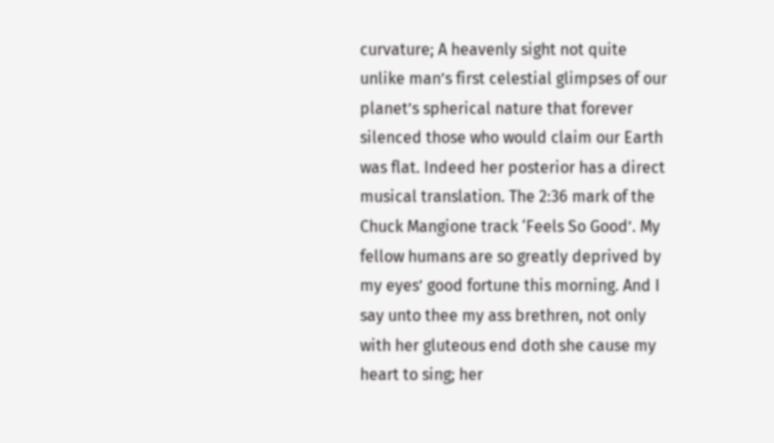curvature; A heavenly sight not quite unlike man’s first celestial glimpses of our planet’s spherical nature that forever silenced those who would claim our Earth was flat. Indeed her posterior has a direct musical translation. The 2:36 mark of the Chuck Mangione track ‘Feels So Good’. My fellow humans are so greatly deprived by my eyes’ good fortune this morning. And I say unto thee my ass brethren, not only with her gluteous end doth she cause my heart to sing; her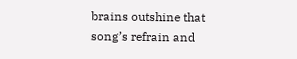brains outshine that song’s refrain and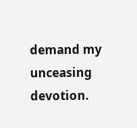demand my unceasing devotion.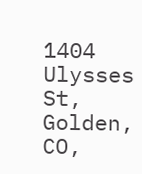1404 Ulysses St, Golden, CO,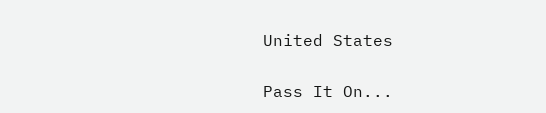United States

Pass It On...